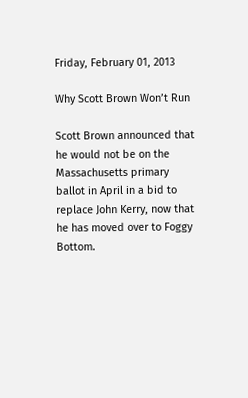Friday, February 01, 2013

Why Scott Brown Won’t Run

Scott Brown announced that he would not be on the Massachusetts primary ballot in April in a bid to replace John Kerry, now that he has moved over to Foggy Bottom.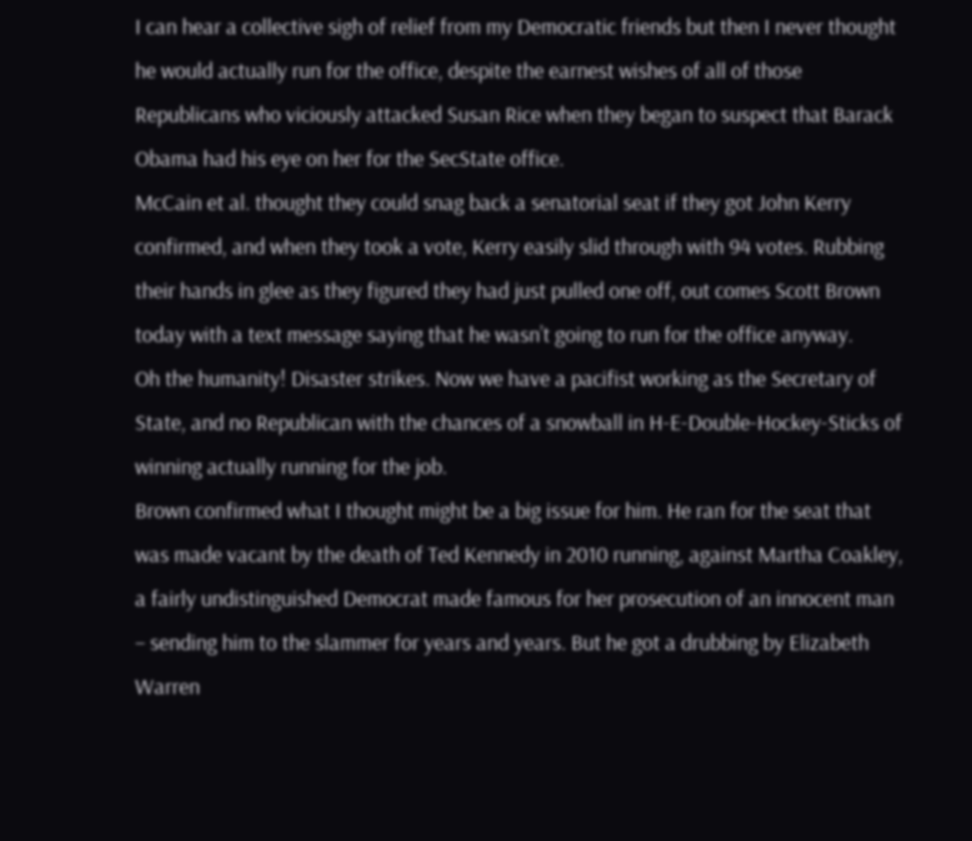I can hear a collective sigh of relief from my Democratic friends but then I never thought he would actually run for the office, despite the earnest wishes of all of those Republicans who viciously attacked Susan Rice when they began to suspect that Barack Obama had his eye on her for the SecState office.
McCain et al. thought they could snag back a senatorial seat if they got John Kerry confirmed, and when they took a vote, Kerry easily slid through with 94 votes. Rubbing their hands in glee as they figured they had just pulled one off, out comes Scott Brown today with a text message saying that he wasn’t going to run for the office anyway.
Oh the humanity! Disaster strikes. Now we have a pacifist working as the Secretary of State, and no Republican with the chances of a snowball in H-E-Double-Hockey-Sticks of winning actually running for the job.
Brown confirmed what I thought might be a big issue for him. He ran for the seat that was made vacant by the death of Ted Kennedy in 2010 running, against Martha Coakley, a fairly undistinguished Democrat made famous for her prosecution of an innocent man – sending him to the slammer for years and years. But he got a drubbing by Elizabeth Warren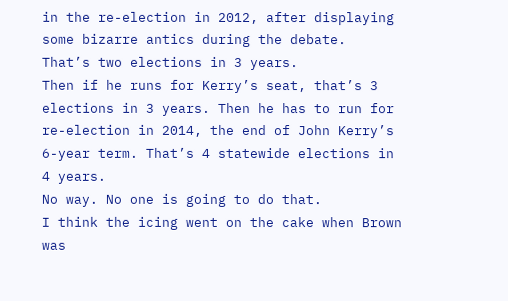in the re-election in 2012, after displaying some bizarre antics during the debate.
That’s two elections in 3 years.
Then if he runs for Kerry’s seat, that’s 3 elections in 3 years. Then he has to run for re-election in 2014, the end of John Kerry’s 6-year term. That’s 4 statewide elections in 4 years.
No way. No one is going to do that.
I think the icing went on the cake when Brown was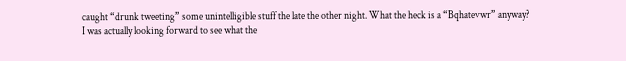caught “drunk tweeting” some unintelligible stuff the late the other night. What the heck is a “Bqhatevwr” anyway?
I was actually looking forward to see what the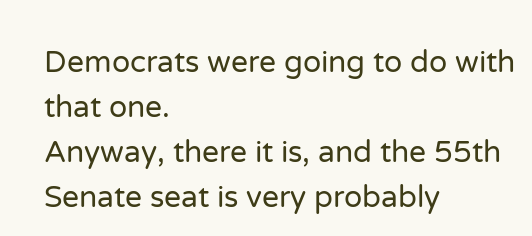Democrats were going to do with that one.
Anyway, there it is, and the 55th Senate seat is very probably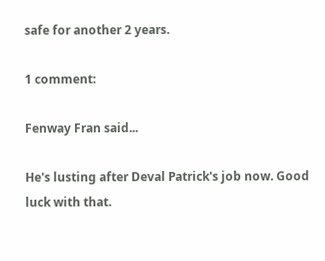safe for another 2 years.

1 comment:

Fenway Fran said...

He's lusting after Deval Patrick's job now. Good luck with that.